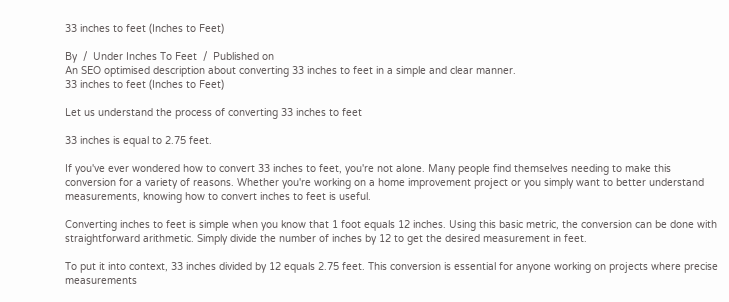33 inches to feet (Inches to Feet)

By  /  Under Inches To Feet  /  Published on
An SEO optimised description about converting 33 inches to feet in a simple and clear manner.
33 inches to feet (Inches to Feet)

Let us understand the process of converting 33 inches to feet

33 inches is equal to 2.75 feet.

If you've ever wondered how to convert 33 inches to feet, you're not alone. Many people find themselves needing to make this conversion for a variety of reasons. Whether you're working on a home improvement project or you simply want to better understand measurements, knowing how to convert inches to feet is useful.

Converting inches to feet is simple when you know that 1 foot equals 12 inches. Using this basic metric, the conversion can be done with straightforward arithmetic. Simply divide the number of inches by 12 to get the desired measurement in feet.

To put it into context, 33 inches divided by 12 equals 2.75 feet. This conversion is essential for anyone working on projects where precise measurements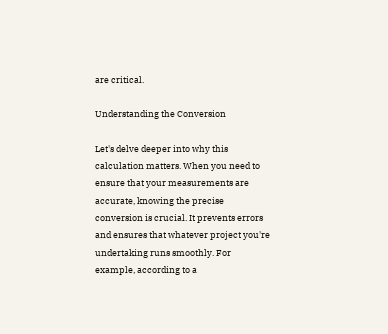are critical.

Understanding the Conversion

Let's delve deeper into why this calculation matters. When you need to ensure that your measurements are accurate, knowing the precise conversion is crucial. It prevents errors and ensures that whatever project you're undertaking runs smoothly. For example, according to a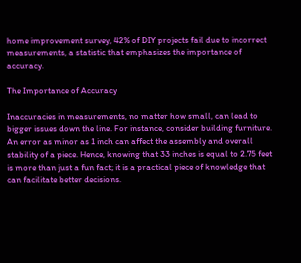home improvement survey, 42% of DIY projects fail due to incorrect measurements, a statistic that emphasizes the importance of accuracy.

The Importance of Accuracy

Inaccuracies in measurements, no matter how small, can lead to bigger issues down the line. For instance, consider building furniture. An error as minor as 1 inch can affect the assembly and overall stability of a piece. Hence, knowing that 33 inches is equal to 2.75 feet is more than just a fun fact; it is a practical piece of knowledge that can facilitate better decisions.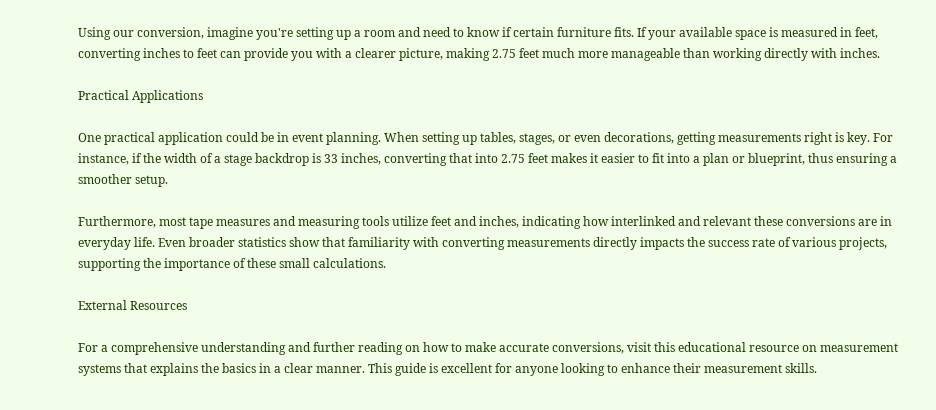Using our conversion, imagine you're setting up a room and need to know if certain furniture fits. If your available space is measured in feet, converting inches to feet can provide you with a clearer picture, making 2.75 feet much more manageable than working directly with inches.

Practical Applications

One practical application could be in event planning. When setting up tables, stages, or even decorations, getting measurements right is key. For instance, if the width of a stage backdrop is 33 inches, converting that into 2.75 feet makes it easier to fit into a plan or blueprint, thus ensuring a smoother setup.

Furthermore, most tape measures and measuring tools utilize feet and inches, indicating how interlinked and relevant these conversions are in everyday life. Even broader statistics show that familiarity with converting measurements directly impacts the success rate of various projects, supporting the importance of these small calculations.

External Resources

For a comprehensive understanding and further reading on how to make accurate conversions, visit this educational resource on measurement systems that explains the basics in a clear manner. This guide is excellent for anyone looking to enhance their measurement skills.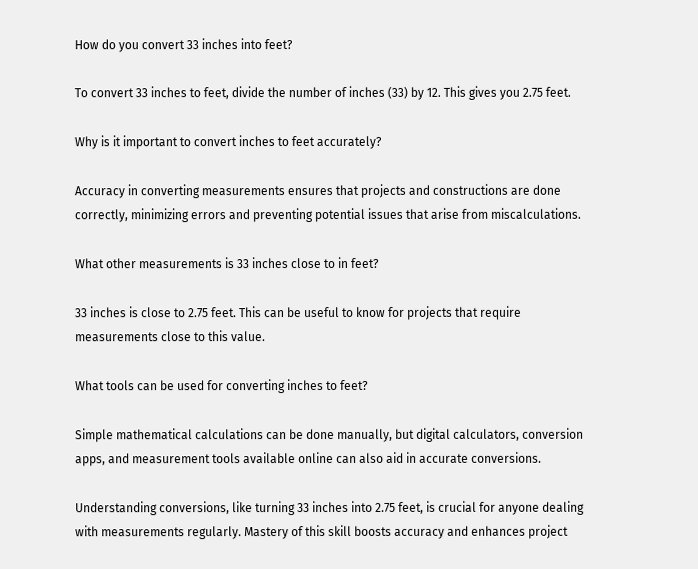How do you convert 33 inches into feet?

To convert 33 inches to feet, divide the number of inches (33) by 12. This gives you 2.75 feet.

Why is it important to convert inches to feet accurately?

Accuracy in converting measurements ensures that projects and constructions are done correctly, minimizing errors and preventing potential issues that arise from miscalculations.

What other measurements is 33 inches close to in feet?

33 inches is close to 2.75 feet. This can be useful to know for projects that require measurements close to this value.

What tools can be used for converting inches to feet?

Simple mathematical calculations can be done manually, but digital calculators, conversion apps, and measurement tools available online can also aid in accurate conversions.

Understanding conversions, like turning 33 inches into 2.75 feet, is crucial for anyone dealing with measurements regularly. Mastery of this skill boosts accuracy and enhances project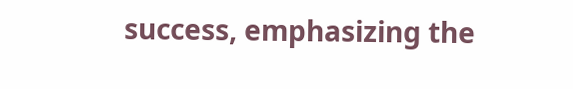success, emphasizing the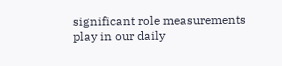significant role measurements play in our daily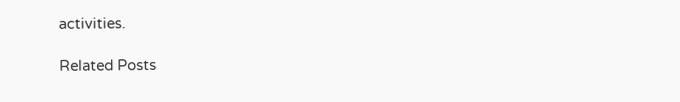activities.

Related Posts